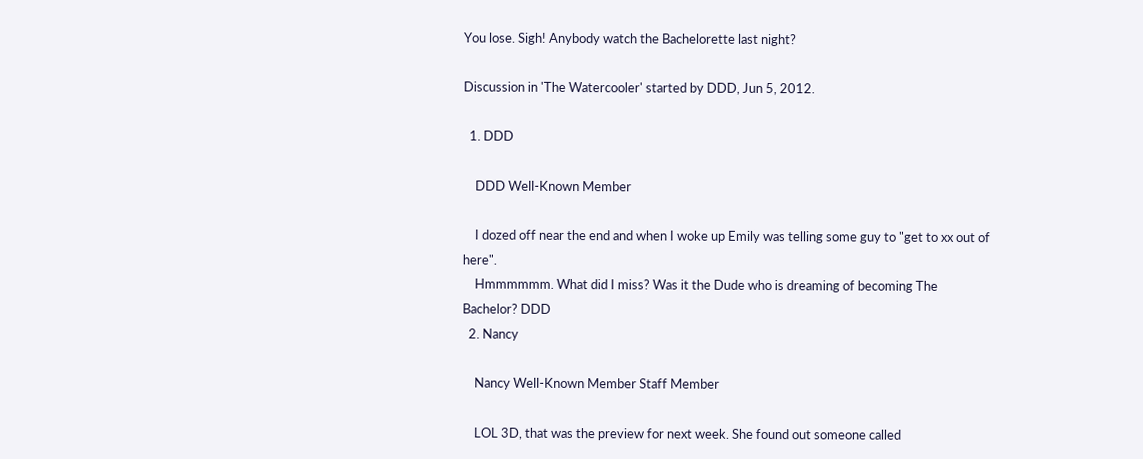You lose. Sigh! Anybody watch the Bachelorette last night?

Discussion in 'The Watercooler' started by DDD, Jun 5, 2012.

  1. DDD

    DDD Well-Known Member

    I dozed off near the end and when I woke up Emily was telling some guy to "get to xx out of here".
    Hmmmmmm. What did I miss? Was it the Dude who is dreaming of becoming The Bachelor? DDD
  2. Nancy

    Nancy Well-Known Member Staff Member

    LOL 3D, that was the preview for next week. She found out someone called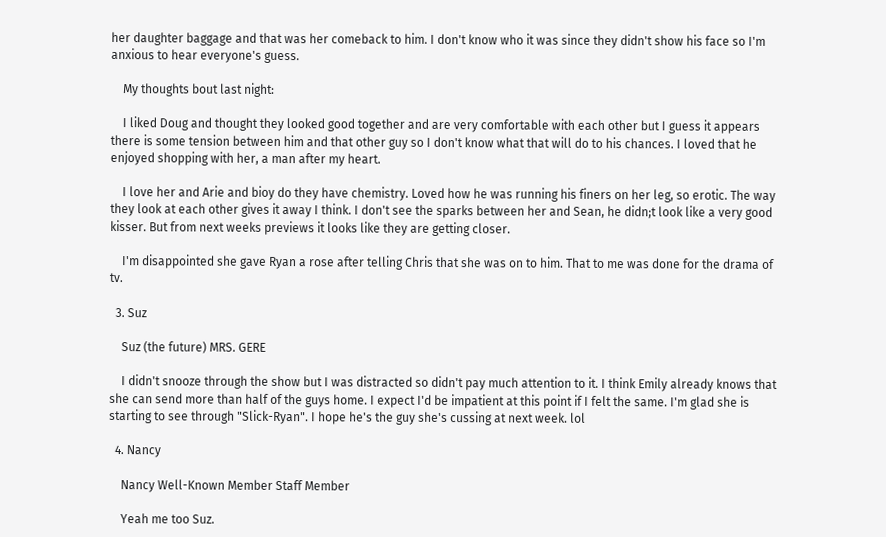her daughter baggage and that was her comeback to him. I don't know who it was since they didn't show his face so I'm anxious to hear everyone's guess.

    My thoughts bout last night:

    I liked Doug and thought they looked good together and are very comfortable with each other but I guess it appears there is some tension between him and that other guy so I don't know what that will do to his chances. I loved that he enjoyed shopping with her, a man after my heart.

    I love her and Arie and bioy do they have chemistry. Loved how he was running his finers on her leg, so erotic. The way they look at each other gives it away I think. I don't see the sparks between her and Sean, he didn;t look like a very good kisser. But from next weeks previews it looks like they are getting closer.

    I'm disappointed she gave Ryan a rose after telling Chris that she was on to him. That to me was done for the drama of tv.

  3. Suz

    Suz (the future) MRS. GERE

    I didn't snooze through the show but I was distracted so didn't pay much attention to it. I think Emily already knows that she can send more than half of the guys home. I expect I'd be impatient at this point if I felt the same. I'm glad she is starting to see through "Slick-Ryan". I hope he's the guy she's cussing at next week. lol

  4. Nancy

    Nancy Well-Known Member Staff Member

    Yeah me too Suz.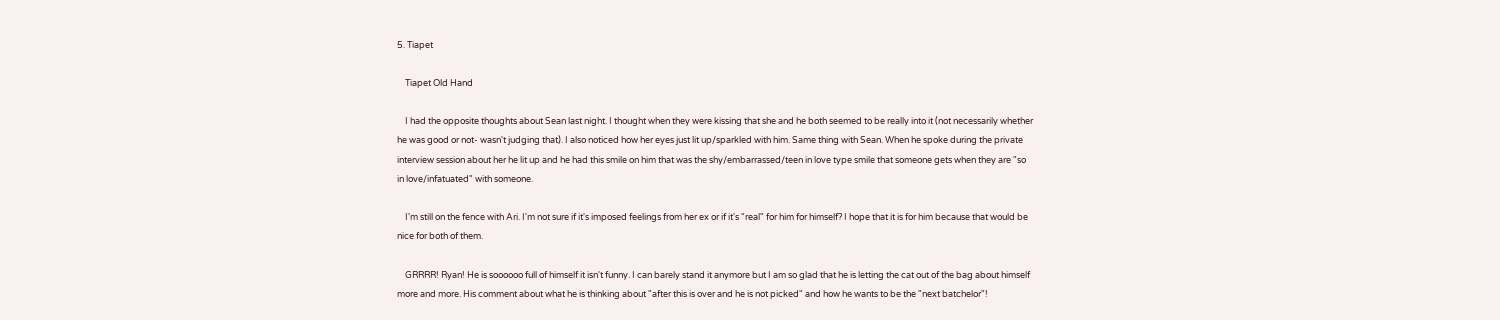5. Tiapet

    Tiapet Old Hand

    I had the opposite thoughts about Sean last night. I thought when they were kissing that she and he both seemed to be really into it (not necessarily whether he was good or not- wasn't judging that). I also noticed how her eyes just lit up/sparkled with him. Same thing with Sean. When he spoke during the private interview session about her he lit up and he had this smile on him that was the shy/embarrassed/teen in love type smile that someone gets when they are "so in love/infatuated" with someone.

    I'm still on the fence with Ari. I'm not sure if it's imposed feelings from her ex or if it's "real" for him for himself? I hope that it is for him because that would be nice for both of them.

    GRRRR! Ryan! He is soooooo full of himself it isn't funny. I can barely stand it anymore but I am so glad that he is letting the cat out of the bag about himself more and more. His comment about what he is thinking about "after this is over and he is not picked" and how he wants to be the "next batchelor"!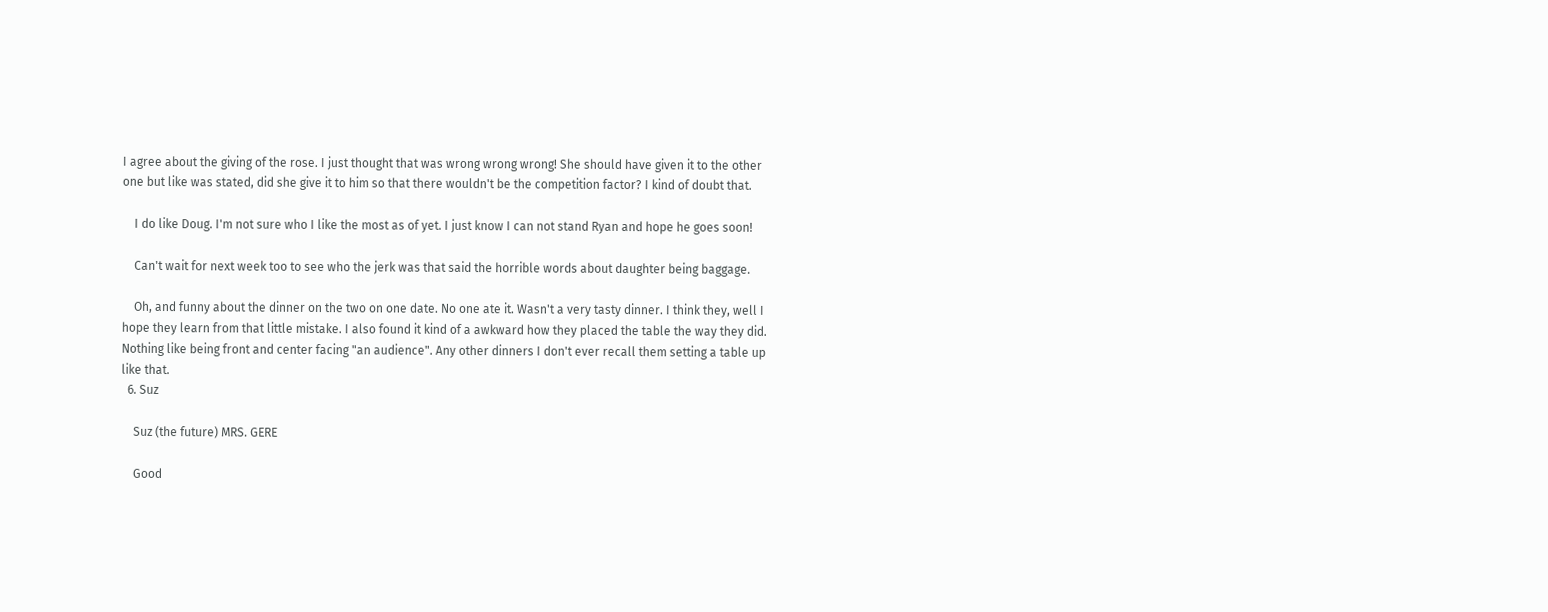I agree about the giving of the rose. I just thought that was wrong wrong wrong! She should have given it to the other one but like was stated, did she give it to him so that there wouldn't be the competition factor? I kind of doubt that.

    I do like Doug. I'm not sure who I like the most as of yet. I just know I can not stand Ryan and hope he goes soon!

    Can't wait for next week too to see who the jerk was that said the horrible words about daughter being baggage.

    Oh, and funny about the dinner on the two on one date. No one ate it. Wasn't a very tasty dinner. I think they, well I hope they learn from that little mistake. I also found it kind of a awkward how they placed the table the way they did. Nothing like being front and center facing "an audience". Any other dinners I don't ever recall them setting a table up like that.
  6. Suz

    Suz (the future) MRS. GERE

    Good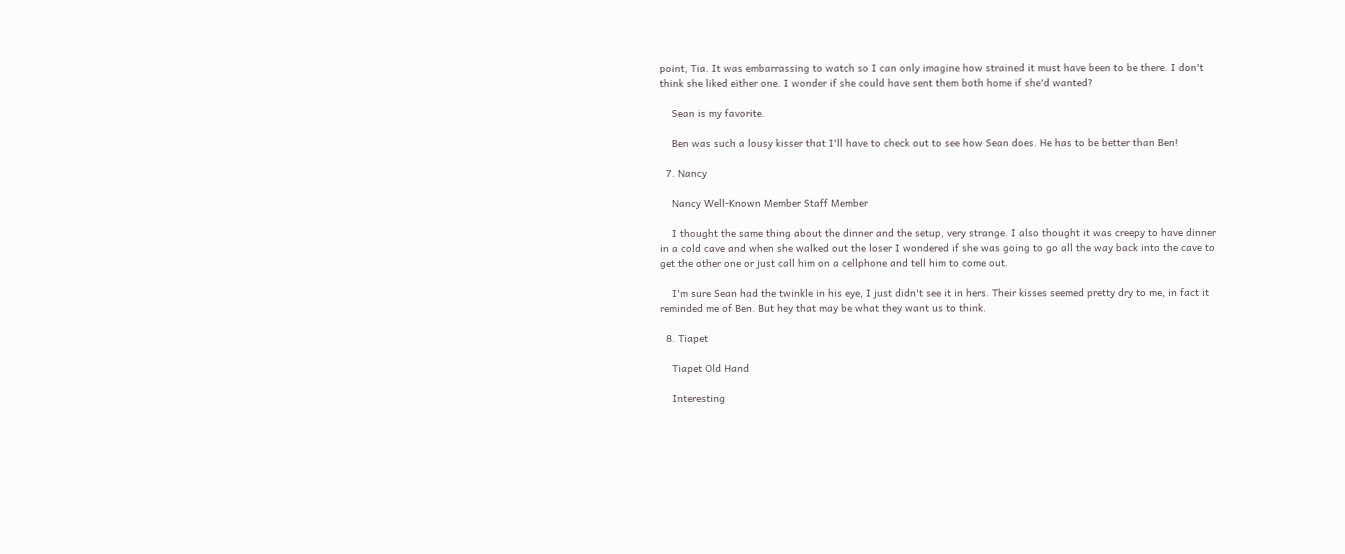point, Tia. It was embarrassing to watch so I can only imagine how strained it must have been to be there. I don't think she liked either one. I wonder if she could have sent them both home if she'd wanted?

    Sean is my favorite.

    Ben was such a lousy kisser that I'll have to check out to see how Sean does. He has to be better than Ben!

  7. Nancy

    Nancy Well-Known Member Staff Member

    I thought the same thing about the dinner and the setup, very strange. I also thought it was creepy to have dinner in a cold cave and when she walked out the loser I wondered if she was going to go all the way back into the cave to get the other one or just call him on a cellphone and tell him to come out.

    I'm sure Sean had the twinkle in his eye, I just didn't see it in hers. Their kisses seemed pretty dry to me, in fact it reminded me of Ben. But hey that may be what they want us to think.

  8. Tiapet

    Tiapet Old Hand

    Interesting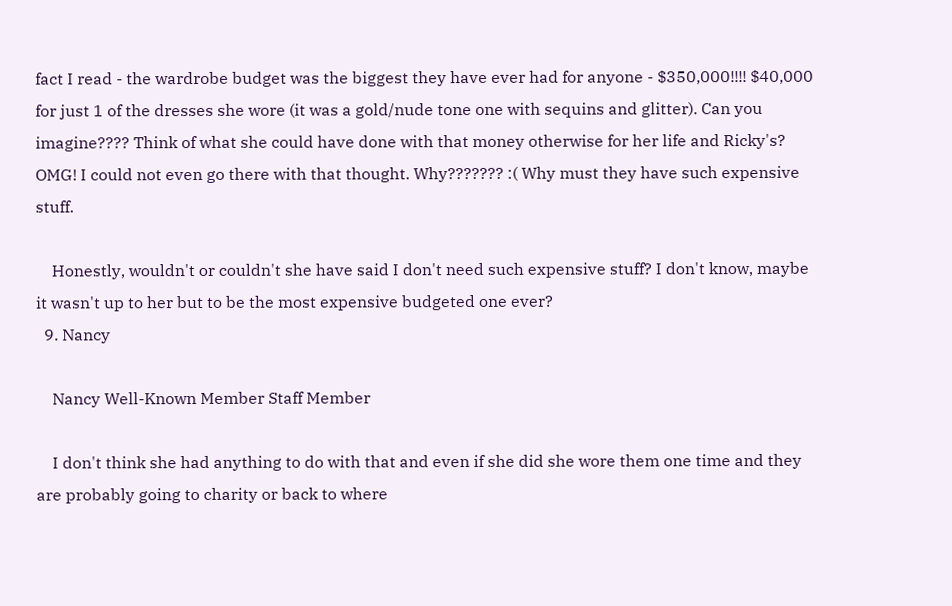fact I read - the wardrobe budget was the biggest they have ever had for anyone - $350,000!!!! $40,000 for just 1 of the dresses she wore (it was a gold/nude tone one with sequins and glitter). Can you imagine???? Think of what she could have done with that money otherwise for her life and Ricky's? OMG! I could not even go there with that thought. Why??????? :( Why must they have such expensive stuff.

    Honestly, wouldn't or couldn't she have said I don't need such expensive stuff? I don't know, maybe it wasn't up to her but to be the most expensive budgeted one ever?
  9. Nancy

    Nancy Well-Known Member Staff Member

    I don't think she had anything to do with that and even if she did she wore them one time and they are probably going to charity or back to where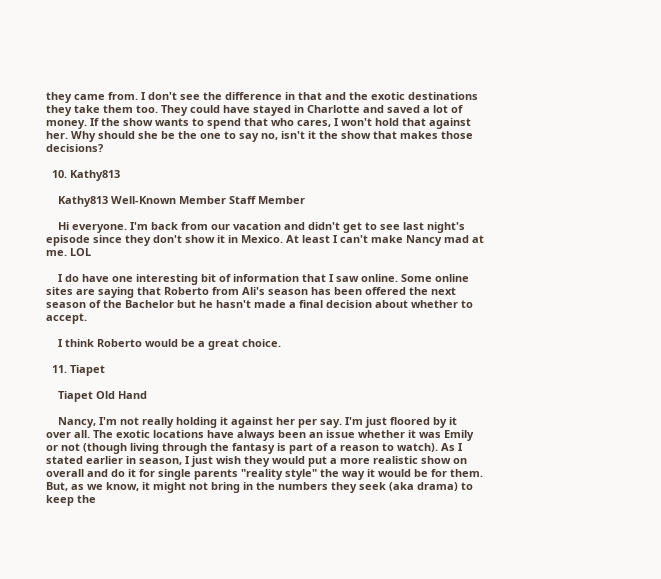they came from. I don't see the difference in that and the exotic destinations they take them too. They could have stayed in Charlotte and saved a lot of money. If the show wants to spend that who cares, I won't hold that against her. Why should she be the one to say no, isn't it the show that makes those decisions?

  10. Kathy813

    Kathy813 Well-Known Member Staff Member

    Hi everyone. I'm back from our vacation and didn't get to see last night's episode since they don't show it in Mexico. At least I can't make Nancy mad at me. LOL

    I do have one interesting bit of information that I saw online. Some online sites are saying that Roberto from Ali's season has been offered the next season of the Bachelor but he hasn't made a final decision about whether to accept.

    I think Roberto would be a great choice.

  11. Tiapet

    Tiapet Old Hand

    Nancy, I'm not really holding it against her per say. I'm just floored by it over all. The exotic locations have always been an issue whether it was Emily or not (though living through the fantasy is part of a reason to watch). As I stated earlier in season, I just wish they would put a more realistic show on overall and do it for single parents "reality style" the way it would be for them. But, as we know, it might not bring in the numbers they seek (aka drama) to keep the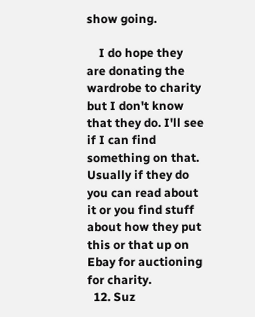show going.

    I do hope they are donating the wardrobe to charity but I don't know that they do. I'll see if I can find something on that. Usually if they do you can read about it or you find stuff about how they put this or that up on Ebay for auctioning for charity.
  12. Suz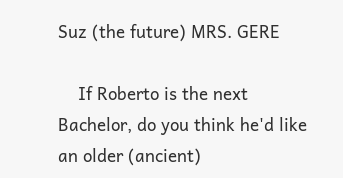Suz (the future) MRS. GERE

    If Roberto is the next Bachelor, do you think he'd like an older (ancient)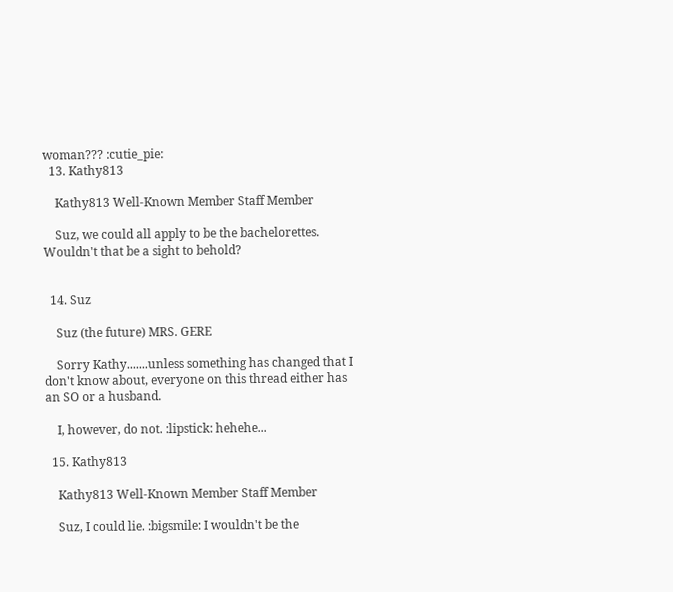woman??? :cutie_pie:
  13. Kathy813

    Kathy813 Well-Known Member Staff Member

    Suz, we could all apply to be the bachelorettes. Wouldn't that be a sight to behold?


  14. Suz

    Suz (the future) MRS. GERE

    Sorry Kathy.......unless something has changed that I don't know about, everyone on this thread either has an SO or a husband.

    I, however, do not. :lipstick: hehehe...

  15. Kathy813

    Kathy813 Well-Known Member Staff Member

    Suz, I could lie. :bigsmile: I wouldn't be the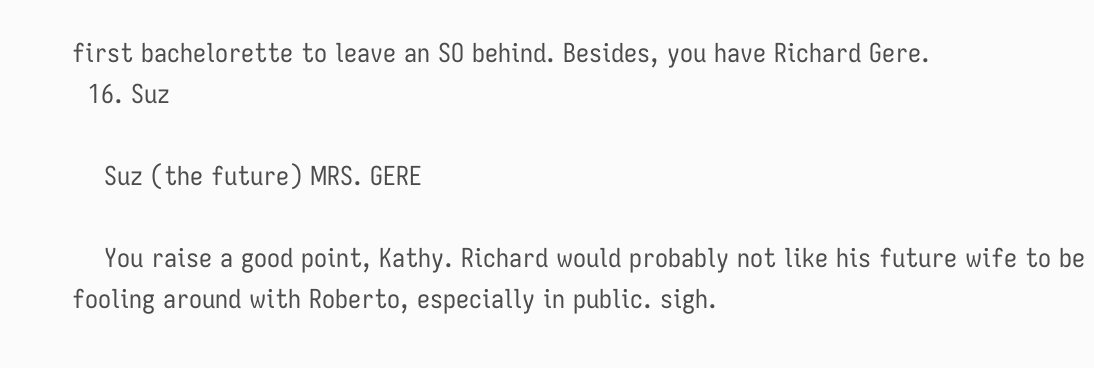first bachelorette to leave an SO behind. Besides, you have Richard Gere.
  16. Suz

    Suz (the future) MRS. GERE

    You raise a good point, Kathy. Richard would probably not like his future wife to be fooling around with Roberto, especially in public. sigh.